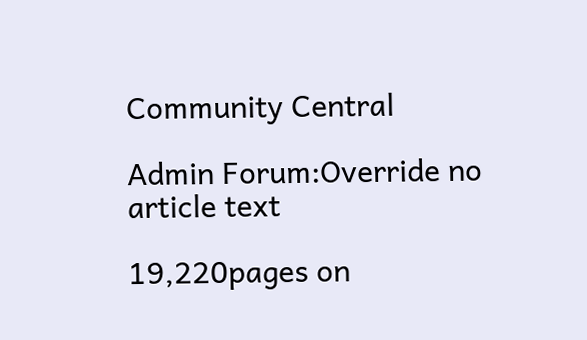Community Central

Admin Forum:Override no article text

19,220pages on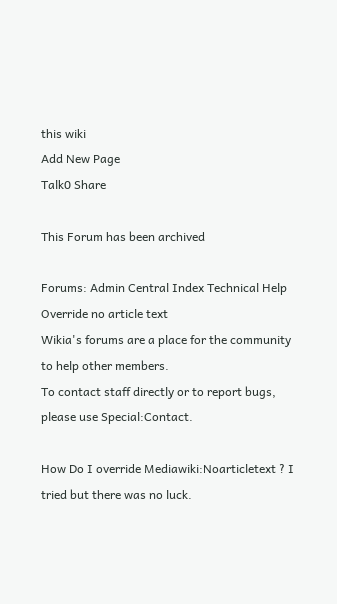this wiki
Add New Page
Talk0 Share

This Forum has been archived

Forums: Admin Central Index Technical Help Override no article text
Wikia's forums are a place for the community to help other members.
To contact staff directly or to report bugs, please use Special:Contact.

How Do I override Mediawiki:Noarticletext ? I tried but there was no luck.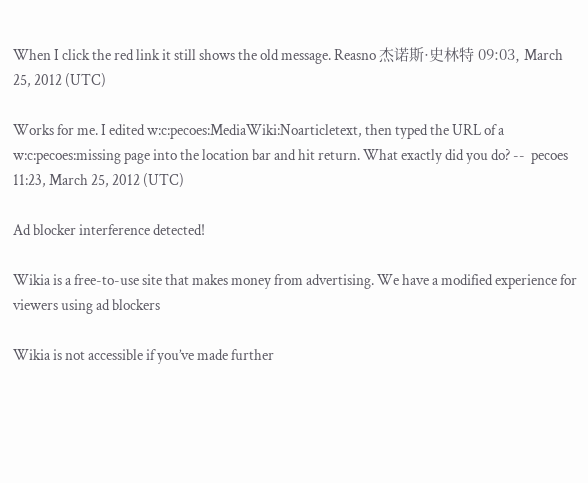When I click the red link it still shows the old message. Reasno 杰诺斯·史林特 09:03, March 25, 2012 (UTC)

Works for me. I edited w:c:pecoes:MediaWiki:Noarticletext, then typed the URL of a w:c:pecoes:missing page into the location bar and hit return. What exactly did you do? --  pecoes  11:23, March 25, 2012 (UTC)

Ad blocker interference detected!

Wikia is a free-to-use site that makes money from advertising. We have a modified experience for viewers using ad blockers

Wikia is not accessible if you’ve made further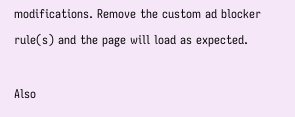modifications. Remove the custom ad blocker rule(s) and the page will load as expected.

Also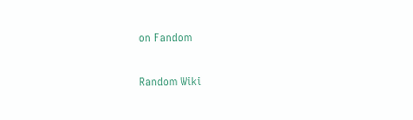on Fandom

Random Wiki